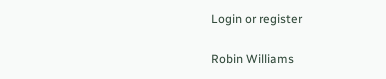Login or register

Robin Williams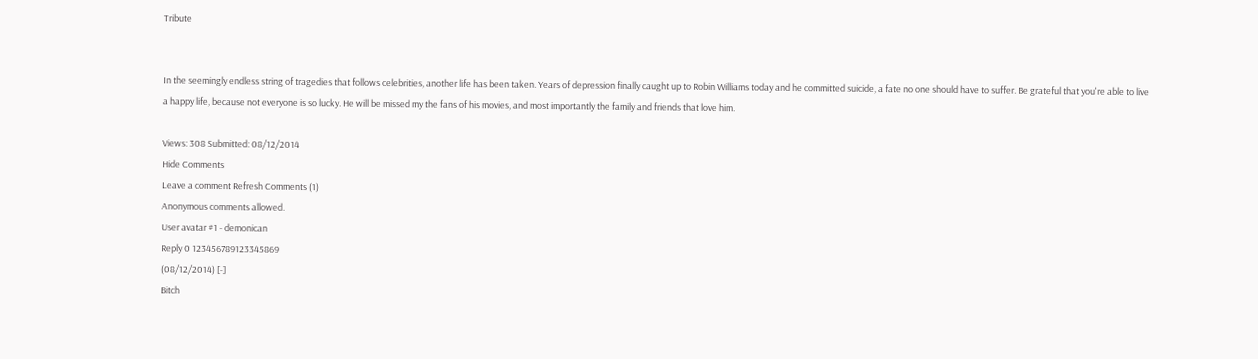Tribute


In the seemingly endless string of tragedies that follows celebrities, another life has been taken. Years of depression finally caught up to Robin Williams today and he committed suicide, a fate no one should have to suffer. Be grateful that you're able to live a happy life, because not everyone is so lucky. He will be missed my the fans of his movies, and most importantly the family and friends that love him.

Views: 308 Submitted: 08/12/2014
Hide Comments
Leave a comment Refresh Comments (1)
Anonymous comments allowed.
User avatar #1 - demonican
Reply 0 123456789123345869
(08/12/2014) [-]
Bitch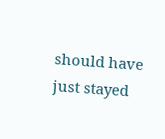should have just stayed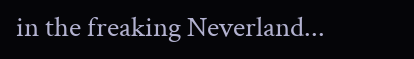in the freaking Neverland...